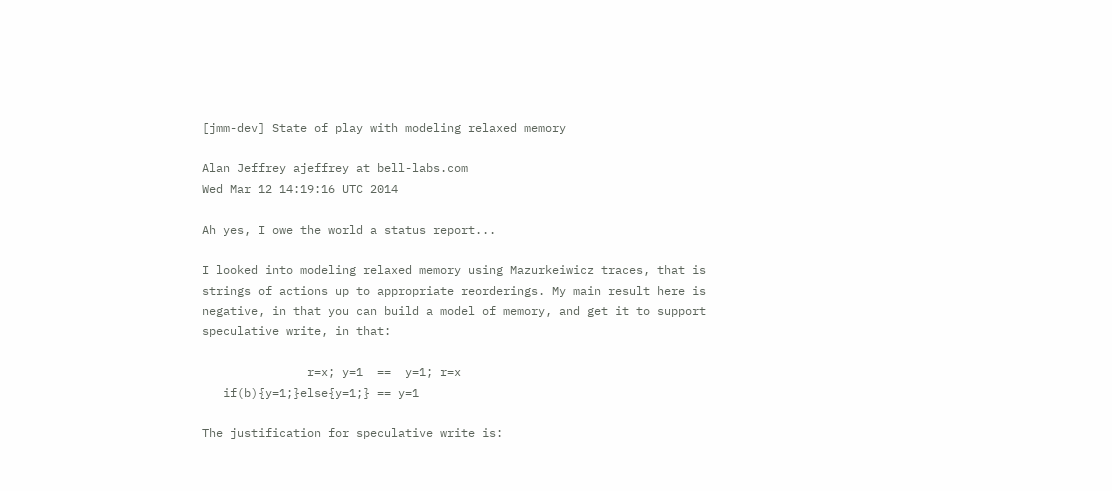[jmm-dev] State of play with modeling relaxed memory

Alan Jeffrey ajeffrey at bell-labs.com
Wed Mar 12 14:19:16 UTC 2014

Ah yes, I owe the world a status report...

I looked into modeling relaxed memory using Mazurkeiwicz traces, that is
strings of actions up to appropriate reorderings. My main result here is
negative, in that you can build a model of memory, and get it to support
speculative write, in that:

               r=x; y=1  ==  y=1; r=x
   if(b){y=1;}else{y=1;} == y=1

The justification for speculative write is: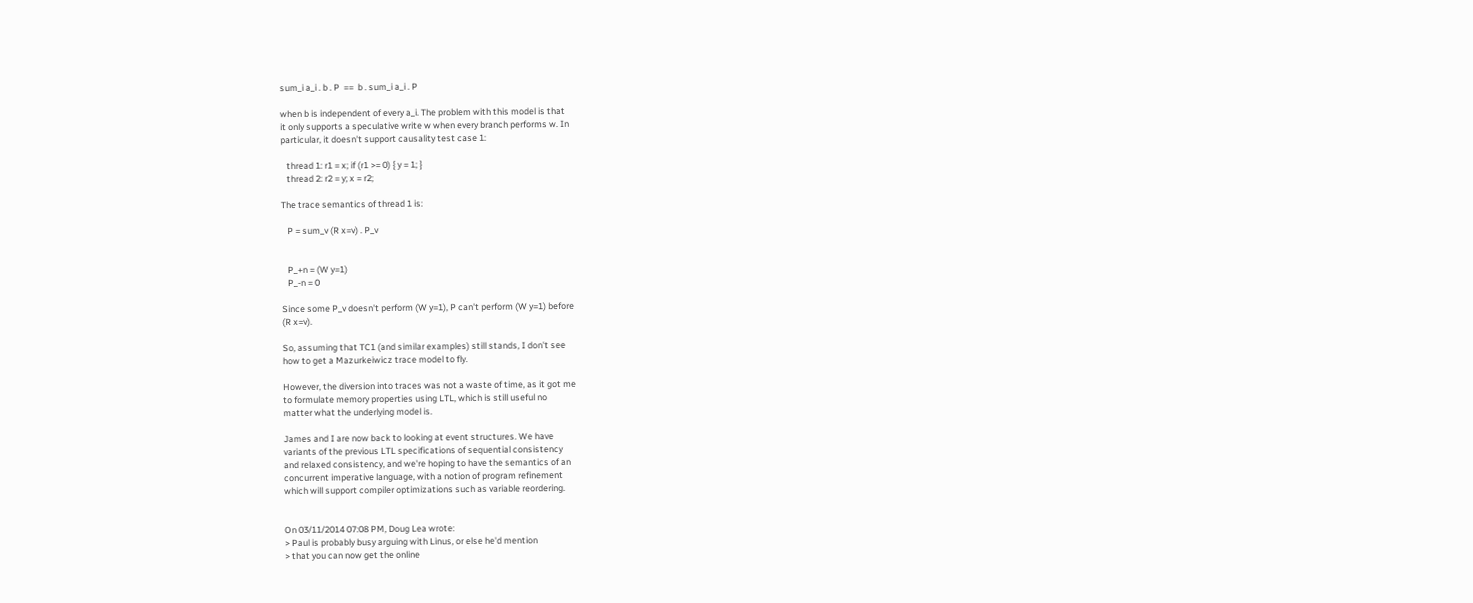sum_i a_i . b . P  ==  b . sum_i a_i . P

when b is independent of every a_i. The problem with this model is that
it only supports a speculative write w when every branch performs w. In
particular, it doesn't support causality test case 1:

   thread 1: r1 = x; if (r1 >= 0) { y = 1; }
   thread 2: r2 = y; x = r2;

The trace semantics of thread 1 is:

   P = sum_v (R x=v) . P_v


   P_+n = (W y=1)
   P_-n = 0

Since some P_v doesn't perform (W y=1), P can't perform (W y=1) before
(R x=v).

So, assuming that TC1 (and similar examples) still stands, I don't see
how to get a Mazurkeiwicz trace model to fly.

However, the diversion into traces was not a waste of time, as it got me
to formulate memory properties using LTL, which is still useful no
matter what the underlying model is.

James and I are now back to looking at event structures. We have
variants of the previous LTL specifications of sequential consistency
and relaxed consistency, and we're hoping to have the semantics of an
concurrent imperative language, with a notion of program refinement
which will support compiler optimizations such as variable reordering.


On 03/11/2014 07:08 PM, Doug Lea wrote:
> Paul is probably busy arguing with Linus, or else he'd mention
> that you can now get the online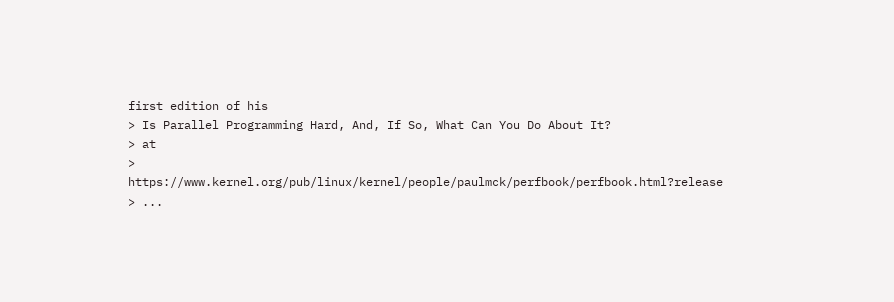first edition of his
> Is Parallel Programming Hard, And, If So, What Can You Do About It?
> at
> https://www.kernel.org/pub/linux/kernel/people/paulmck/perfbook/perfbook.html?release
> ...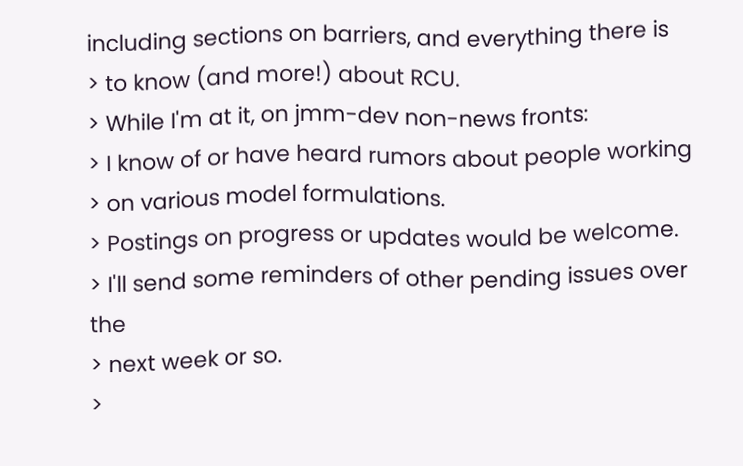including sections on barriers, and everything there is
> to know (and more!) about RCU.
> While I'm at it, on jmm-dev non-news fronts:
> I know of or have heard rumors about people working
> on various model formulations.
> Postings on progress or updates would be welcome.
> I'll send some reminders of other pending issues over the
> next week or so.
>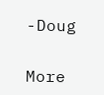-Doug

More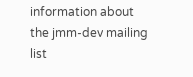information about the jmm-dev mailing list